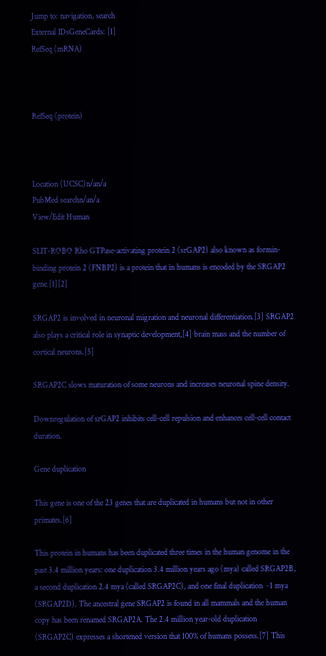Jump to: navigation, search
External IDsGeneCards: [1]
RefSeq (mRNA)



RefSeq (protein)



Location (UCSC)n/an/a
PubMed searchn/an/a
View/Edit Human

SLIT-ROBO Rho GTPase-activating protein 2 (srGAP2) also known as formin-binding protein 2 (FNBP2) is a protein that in humans is encoded by the SRGAP2 gene.[1][2]

SRGAP2 is involved in neuronal migration and neuronal differentiation.[3] SRGAP2 also plays a critical role in synaptic development,[4] brain mass and the number of cortical neurons.[5]

SRGAP2C slows maturation of some neurons and increases neuronal spine density.

Downregulation of srGAP2 inhibits cell-cell repulsion and enhances cell-cell contact duration.

Gene duplication

This gene is one of the 23 genes that are duplicated in humans but not in other primates.[6]

This protein in humans has been duplicated three times in the human genome in the past 3.4 million years: one duplication 3.4 million years ago (mya) called SRGAP2B, a second duplication 2.4 mya (called SRGAP2C), and one final duplication ~1 mya (SRGAP2D). The ancestral gene SRGAP2 is found in all mammals and the human copy has been renamed SRGAP2A. The 2.4 million year-old duplication (SRGAP2C) expresses a shortened version that 100% of humans possess.[7] This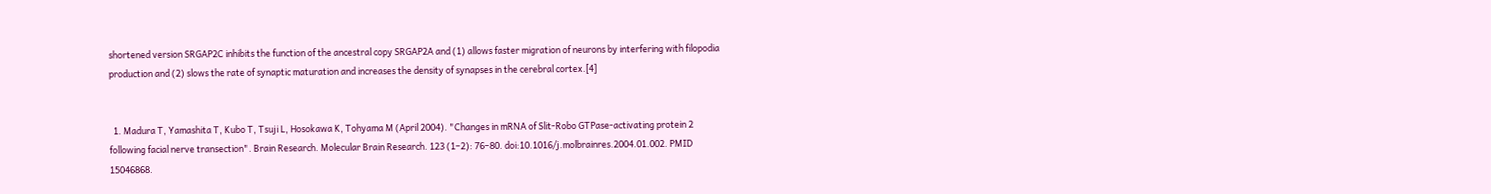shortened version SRGAP2C inhibits the function of the ancestral copy SRGAP2A and (1) allows faster migration of neurons by interfering with filopodia production and (2) slows the rate of synaptic maturation and increases the density of synapses in the cerebral cortex.[4]


  1. Madura T, Yamashita T, Kubo T, Tsuji L, Hosokawa K, Tohyama M (April 2004). "Changes in mRNA of Slit-Robo GTPase-activating protein 2 following facial nerve transection". Brain Research. Molecular Brain Research. 123 (1–2): 76–80. doi:10.1016/j.molbrainres.2004.01.002. PMID 15046868.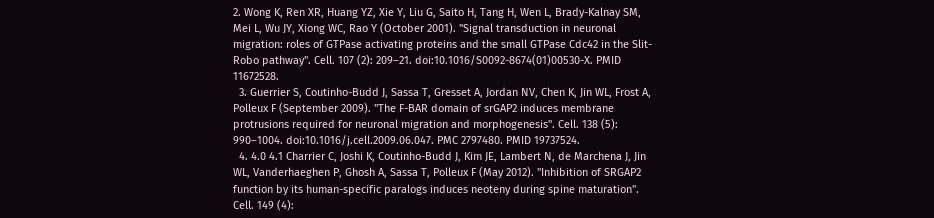2. Wong K, Ren XR, Huang YZ, Xie Y, Liu G, Saito H, Tang H, Wen L, Brady-Kalnay SM, Mei L, Wu JY, Xiong WC, Rao Y (October 2001). "Signal transduction in neuronal migration: roles of GTPase activating proteins and the small GTPase Cdc42 in the Slit-Robo pathway". Cell. 107 (2): 209–21. doi:10.1016/S0092-8674(01)00530-X. PMID 11672528.
  3. Guerrier S, Coutinho-Budd J, Sassa T, Gresset A, Jordan NV, Chen K, Jin WL, Frost A, Polleux F (September 2009). "The F-BAR domain of srGAP2 induces membrane protrusions required for neuronal migration and morphogenesis". Cell. 138 (5): 990–1004. doi:10.1016/j.cell.2009.06.047. PMC 2797480. PMID 19737524.
  4. 4.0 4.1 Charrier C, Joshi K, Coutinho-Budd J, Kim JE, Lambert N, de Marchena J, Jin WL, Vanderhaeghen P, Ghosh A, Sassa T, Polleux F (May 2012). "Inhibition of SRGAP2 function by its human-specific paralogs induces neoteny during spine maturation". Cell. 149 (4):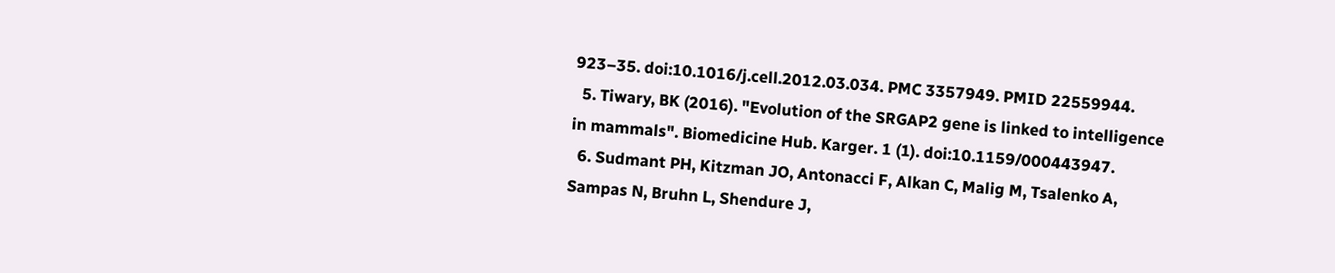923–35. doi:10.1016/j.cell.2012.03.034. PMC 3357949. PMID 22559944.
  5. Tiwary, BK (2016). "Evolution of the SRGAP2 gene is linked to intelligence in mammals". Biomedicine Hub. Karger. 1 (1). doi:10.1159/000443947.
  6. Sudmant PH, Kitzman JO, Antonacci F, Alkan C, Malig M, Tsalenko A, Sampas N, Bruhn L, Shendure J,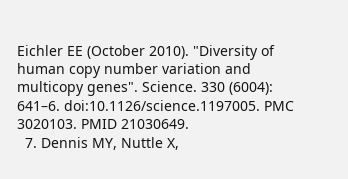Eichler EE (October 2010). "Diversity of human copy number variation and multicopy genes". Science. 330 (6004): 641–6. doi:10.1126/science.1197005. PMC 3020103. PMID 21030649.
  7. Dennis MY, Nuttle X,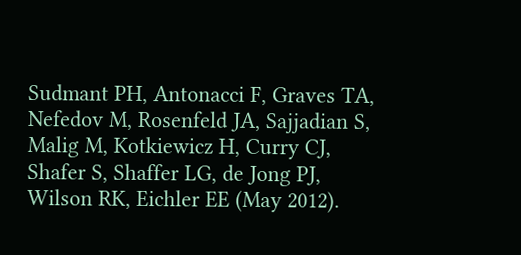Sudmant PH, Antonacci F, Graves TA, Nefedov M, Rosenfeld JA, Sajjadian S, Malig M, Kotkiewicz H, Curry CJ, Shafer S, Shaffer LG, de Jong PJ, Wilson RK, Eichler EE (May 2012).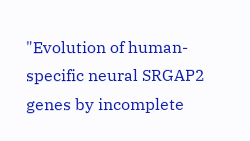"Evolution of human-specific neural SRGAP2 genes by incomplete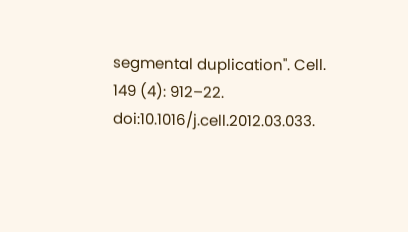segmental duplication". Cell. 149 (4): 912–22. doi:10.1016/j.cell.2012.03.033.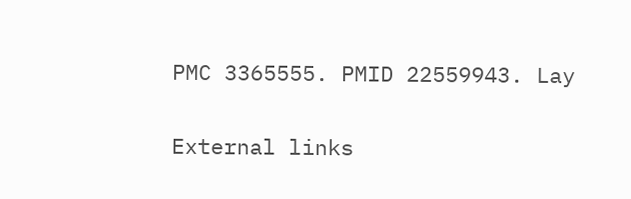PMC 3365555. PMID 22559943. Lay

External links